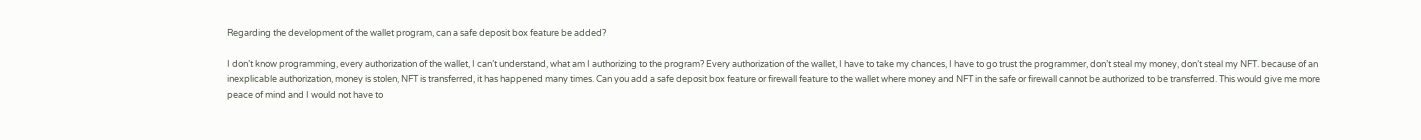Regarding the development of the wallet program, can a safe deposit box feature be added?

I don’t know programming, every authorization of the wallet, I can’t understand, what am I authorizing to the program? Every authorization of the wallet, I have to take my chances, I have to go trust the programmer, don’t steal my money, don’t steal my NFT. because of an inexplicable authorization, money is stolen, NFT is transferred, it has happened many times. Can you add a safe deposit box feature or firewall feature to the wallet where money and NFT in the safe or firewall cannot be authorized to be transferred. This would give me more peace of mind and I would not have to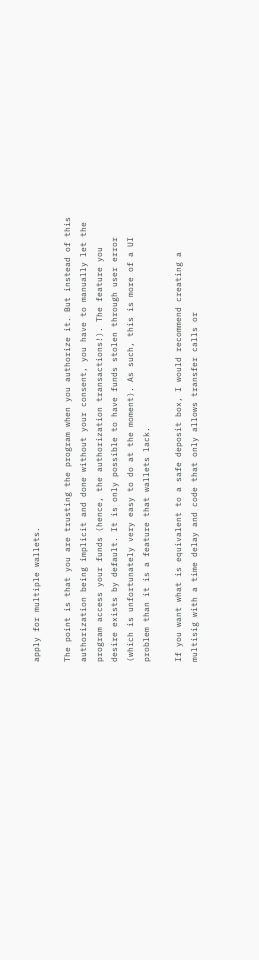apply for multiple wallets.

The point is that you are trusting the program when you authorize it. But instead of this authorization being implicit and done without your consent, you have to manually let the program access your funds (hence, the authorization transactions!). The feature you desire exists by default. It is only possible to have funds stolen through user error (which is unfortunately very easy to do at the moment). As such, this is more of a UI problem than it is a feature that wallets lack.

If you want what is equivalent to a safe deposit box, I would recommend creating a multisig with a time delay and code that only allows transfer calls or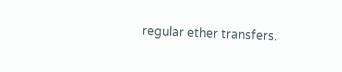regular ether transfers.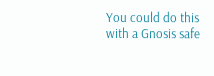You could do this with a Gnosis safe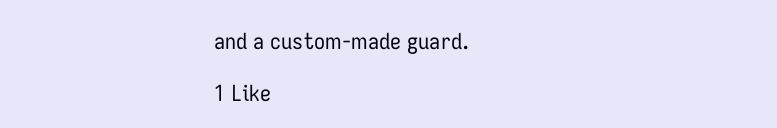and a custom-made guard.

1 Like